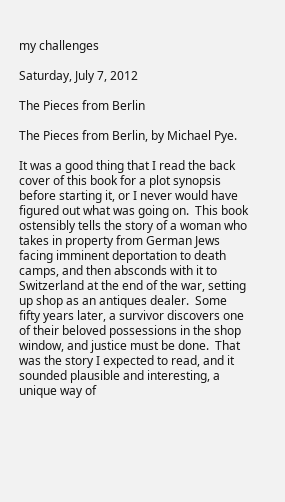my challenges

Saturday, July 7, 2012

The Pieces from Berlin

The Pieces from Berlin, by Michael Pye.

It was a good thing that I read the back cover of this book for a plot synopsis before starting it, or I never would have figured out what was going on.  This book ostensibly tells the story of a woman who takes in property from German Jews facing imminent deportation to death camps, and then absconds with it to Switzerland at the end of the war, setting up shop as an antiques dealer.  Some fifty years later, a survivor discovers one of their beloved possessions in the shop window, and justice must be done.  That was the story I expected to read, and it sounded plausible and interesting, a unique way of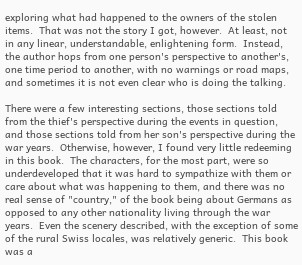exploring what had happened to the owners of the stolen items.  That was not the story I got, however.  At least, not in any linear, understandable, enlightening form.  Instead, the author hops from one person's perspective to another's, one time period to another, with no warnings or road maps, and sometimes it is not even clear who is doing the talking.

There were a few interesting sections, those sections told from the thief's perspective during the events in question, and those sections told from her son's perspective during the war years.  Otherwise, however, I found very little redeeming in this book.  The characters, for the most part, were so underdeveloped that it was hard to sympathize with them or care about what was happening to them, and there was no real sense of "country," of the book being about Germans as opposed to any other nationality living through the war years.  Even the scenery described, with the exception of some of the rural Swiss locales, was relatively generic.  This book was a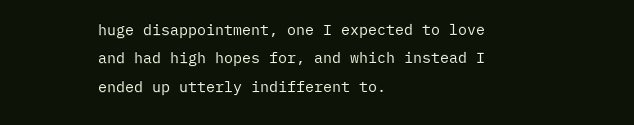huge disappointment, one I expected to love and had high hopes for, and which instead I ended up utterly indifferent to.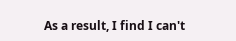As a result, I find I can't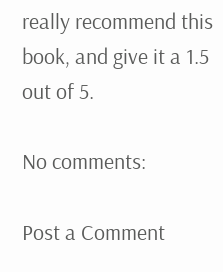really recommend this book, and give it a 1.5 out of 5.

No comments:

Post a Comment